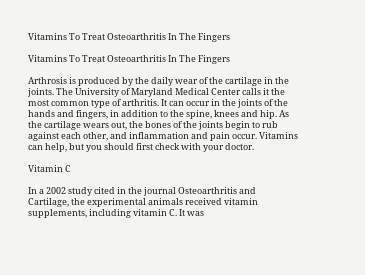Vitamins To Treat Osteoarthritis In The Fingers

Vitamins To Treat Osteoarthritis In The Fingers

Arthrosis is produced by the daily wear of the cartilage in the joints. The University of Maryland Medical Center calls it the most common type of arthritis. It can occur in the joints of the hands and fingers, in addition to the spine, knees and hip. As the cartilage wears out, the bones of the joints begin to rub against each other, and inflammation and pain occur. Vitamins can help, but you should first check with your doctor.

Vitamin C

In a 2002 study cited in the journal Osteoarthritis and Cartilage, the experimental animals received vitamin supplements, including vitamin C. It was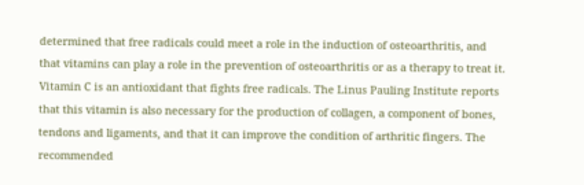determined that free radicals could meet a role in the induction of osteoarthritis, and that vitamins can play a role in the prevention of osteoarthritis or as a therapy to treat it. Vitamin C is an antioxidant that fights free radicals. The Linus Pauling Institute reports that this vitamin is also necessary for the production of collagen, a component of bones, tendons and ligaments, and that it can improve the condition of arthritic fingers. The recommended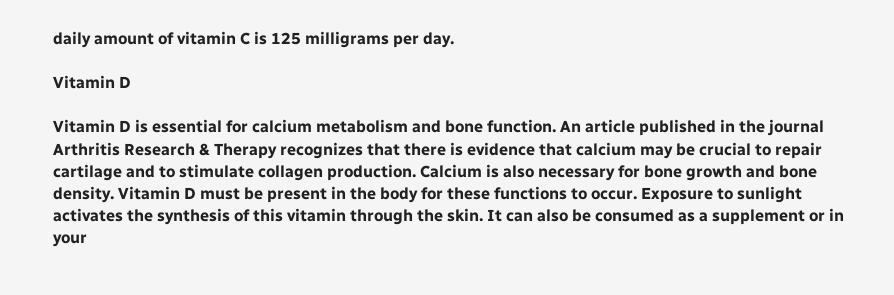daily amount of vitamin C is 125 milligrams per day.

Vitamin D

Vitamin D is essential for calcium metabolism and bone function. An article published in the journal Arthritis Research & Therapy recognizes that there is evidence that calcium may be crucial to repair cartilage and to stimulate collagen production. Calcium is also necessary for bone growth and bone density. Vitamin D must be present in the body for these functions to occur. Exposure to sunlight activates the synthesis of this vitamin through the skin. It can also be consumed as a supplement or in your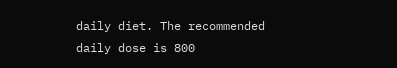daily diet. The recommended daily dose is 800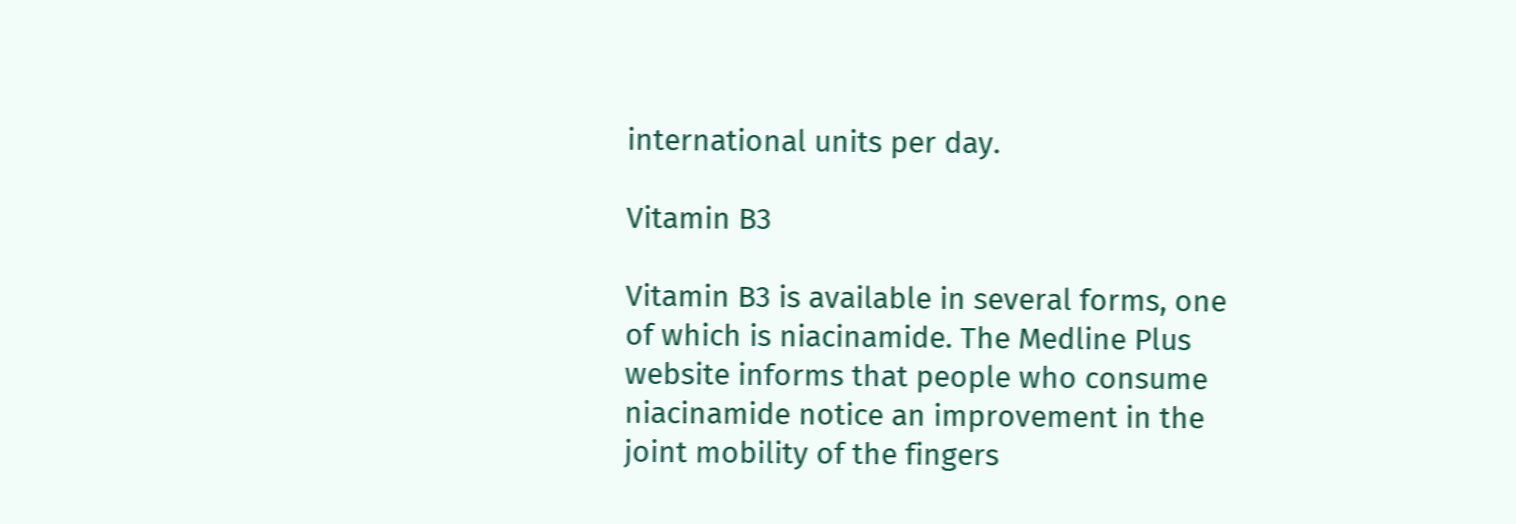international units per day.

Vitamin B3

Vitamin B3 is available in several forms, one of which is niacinamide. The Medline Plus website informs that people who consume niacinamide notice an improvement in the joint mobility of the fingers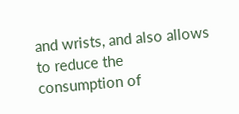and wrists, and also allows to reduce the consumption of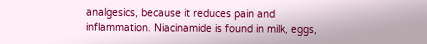analgesics, because it reduces pain and inflammation. Niacinamide is found in milk, eggs,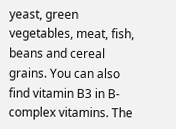yeast, green vegetables, meat, fish, beans and cereal grains. You can also find vitamin B3 in B-complex vitamins. The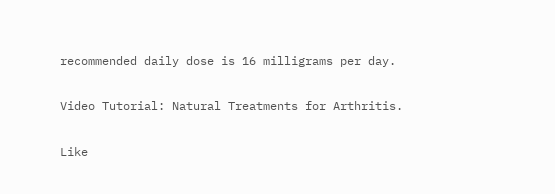recommended daily dose is 16 milligrams per day.

Video Tutorial: Natural Treatments for Arthritis.

Like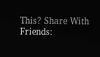This? Share With Friends: